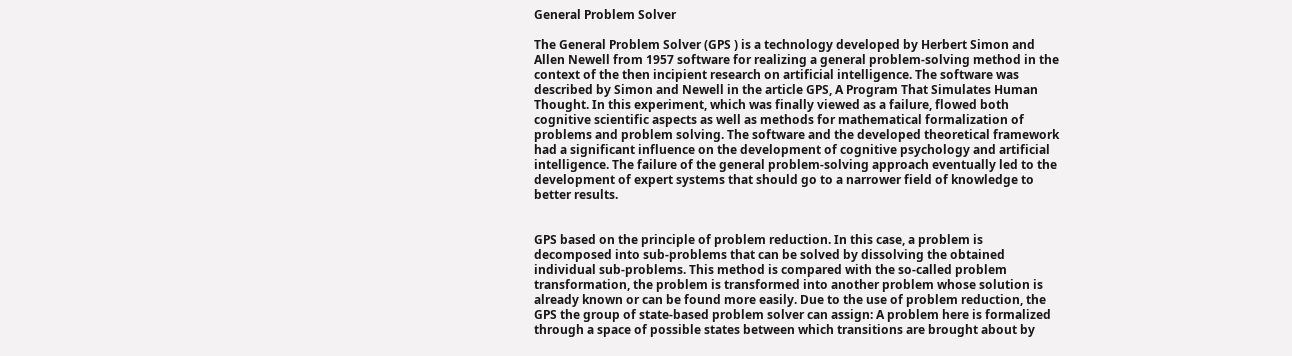General Problem Solver

The General Problem Solver (GPS ) is a technology developed by Herbert Simon and Allen Newell from 1957 software for realizing a general problem-solving method in the context of the then incipient research on artificial intelligence. The software was described by Simon and Newell in the article GPS, A Program That Simulates Human Thought. In this experiment, which was finally viewed as a failure, flowed both cognitive scientific aspects as well as methods for mathematical formalization of problems and problem solving. The software and the developed theoretical framework had a significant influence on the development of cognitive psychology and artificial intelligence. The failure of the general problem-solving approach eventually led to the development of expert systems that should go to a narrower field of knowledge to better results.


GPS based on the principle of problem reduction. In this case, a problem is decomposed into sub-problems that can be solved by dissolving the obtained individual sub-problems. This method is compared with the so-called problem transformation, the problem is transformed into another problem whose solution is already known or can be found more easily. Due to the use of problem reduction, the GPS the group of state-based problem solver can assign: A problem here is formalized through a space of possible states between which transitions are brought about by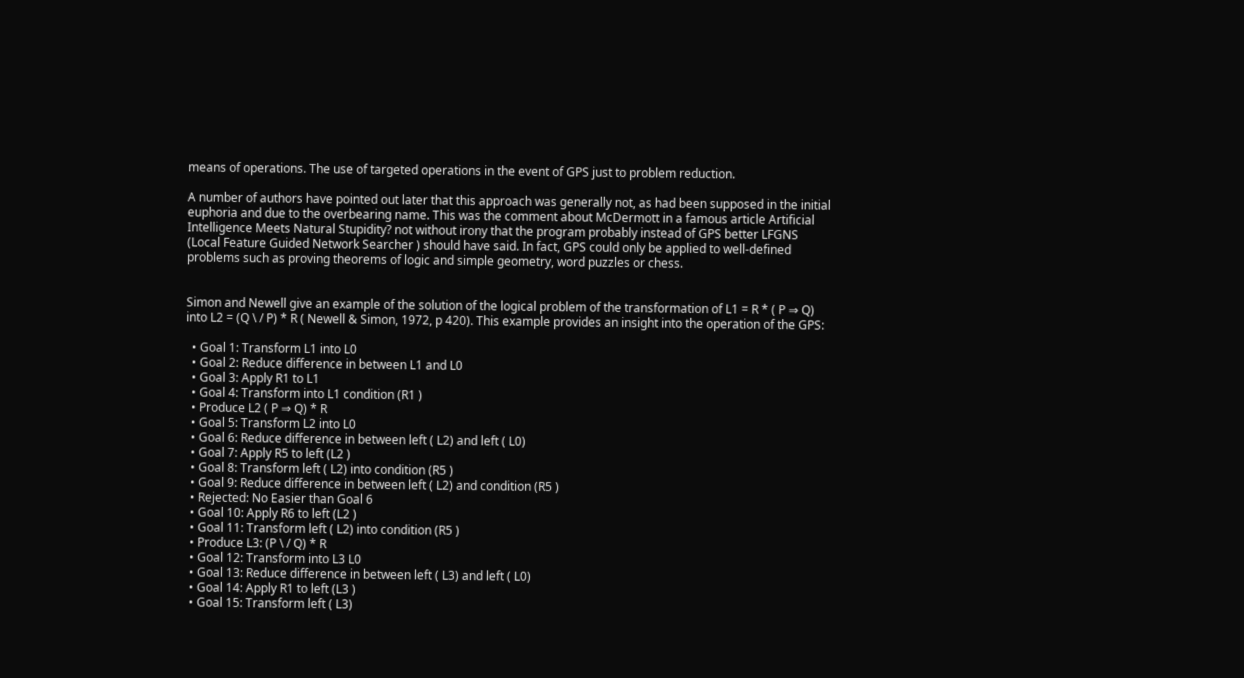means of operations. The use of targeted operations in the event of GPS just to problem reduction.

A number of authors have pointed out later that this approach was generally not, as had been supposed in the initial euphoria and due to the overbearing name. This was the comment about McDermott in a famous article Artificial Intelligence Meets Natural Stupidity? not without irony that the program probably instead of GPS better LFGNS (Local Feature Guided Network Searcher ) should have said. In fact, GPS could only be applied to well-defined problems such as proving theorems of logic and simple geometry, word puzzles or chess.


Simon and Newell give an example of the solution of the logical problem of the transformation of L1 = R * ( P ⇒ Q) into L2 = (Q \ / P) * R ( Newell & Simon, 1972, p 420). This example provides an insight into the operation of the GPS:

  • Goal 1: Transform L1 into L0
  • Goal 2: Reduce difference in between L1 and L0
  • Goal 3: Apply R1 to L1
  • Goal 4: Transform into L1 condition (R1 )
  • Produce L2 ( P ⇒ Q) * R
  • Goal 5: Transform L2 into L0
  • Goal 6: Reduce difference in between left ( L2) and left ( L0)
  • Goal 7: Apply R5 to left (L2 )
  • Goal 8: Transform left ( L2) into condition (R5 )
  • Goal 9: Reduce difference in between left ( L2) and condition (R5 )
  • Rejected: No Easier than Goal 6
  • Goal 10: Apply R6 to left (L2 )
  • Goal 11: Transform left ( L2) into condition (R5 )
  • Produce L3: (P \ / Q) * R
  • Goal 12: Transform into L3 L0
  • Goal 13: Reduce difference in between left ( L3) and left ( L0)
  • Goal 14: Apply R1 to left (L3 )
  • Goal 15: Transform left ( L3)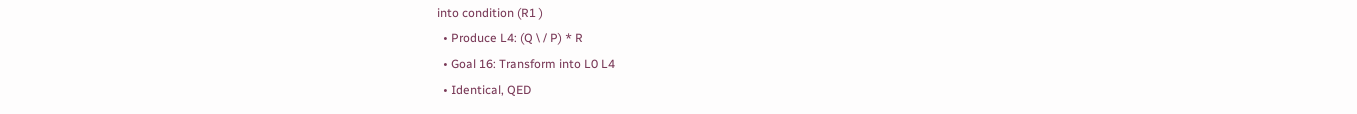into condition (R1 )
  • Produce L4: (Q \ / P) * R
  • Goal 16: Transform into L0 L4
  • Identical, QED